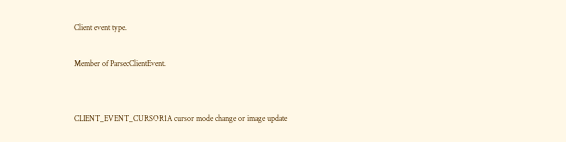Client event type.

Member of ParsecClientEvent.


CLIENT_EVENT_CURSOR1A cursor mode change or image update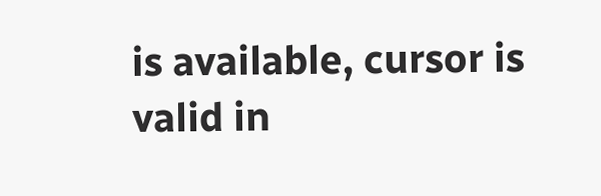is available, cursor is valid in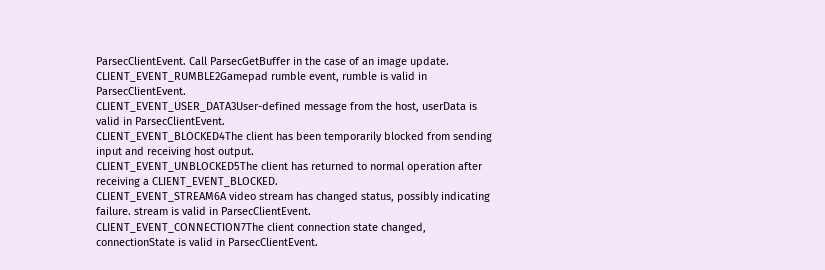ParsecClientEvent. Call ParsecGetBuffer in the case of an image update.
CLIENT_EVENT_RUMBLE2Gamepad rumble event, rumble is valid in ParsecClientEvent.
CLIENT_EVENT_USER_DATA3User-defined message from the host, userData is valid in ParsecClientEvent.
CLIENT_EVENT_BLOCKED4The client has been temporarily blocked from sending input and receiving host output.
CLIENT_EVENT_UNBLOCKED5The client has returned to normal operation after receiving a CLIENT_EVENT_BLOCKED.
CLIENT_EVENT_STREAM6A video stream has changed status, possibly indicating failure. stream is valid in ParsecClientEvent.
CLIENT_EVENT_CONNECTION7The client connection state changed, connectionState is valid in ParsecClientEvent.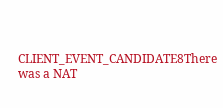CLIENT_EVENT_CANDIDATE8There was a NAT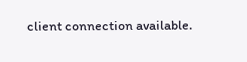client connection available.